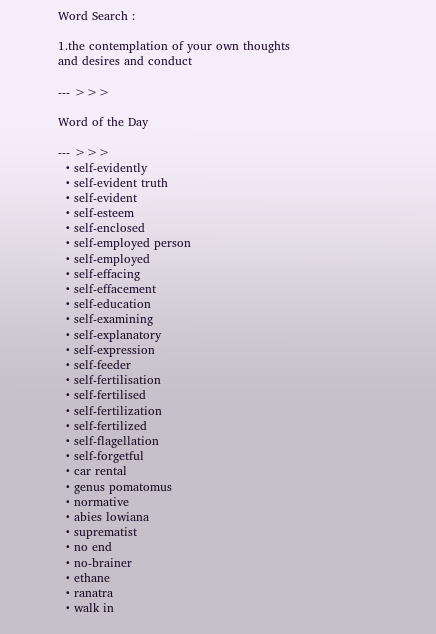Word Search :

1.the contemplation of your own thoughts and desires and conduct

--- >>>

Word of the Day

--- >>>
  • self-evidently
  • self-evident truth
  • self-evident
  • self-esteem
  • self-enclosed
  • self-employed person
  • self-employed
  • self-effacing
  • self-effacement
  • self-education
  • self-examining
  • self-explanatory
  • self-expression
  • self-feeder
  • self-fertilisation
  • self-fertilised
  • self-fertilization
  • self-fertilized
  • self-flagellation
  • self-forgetful
  • car rental
  • genus pomatomus
  • normative
  • abies lowiana
  • suprematist
  • no end
  • no-brainer
  • ethane
  • ranatra
  • walk in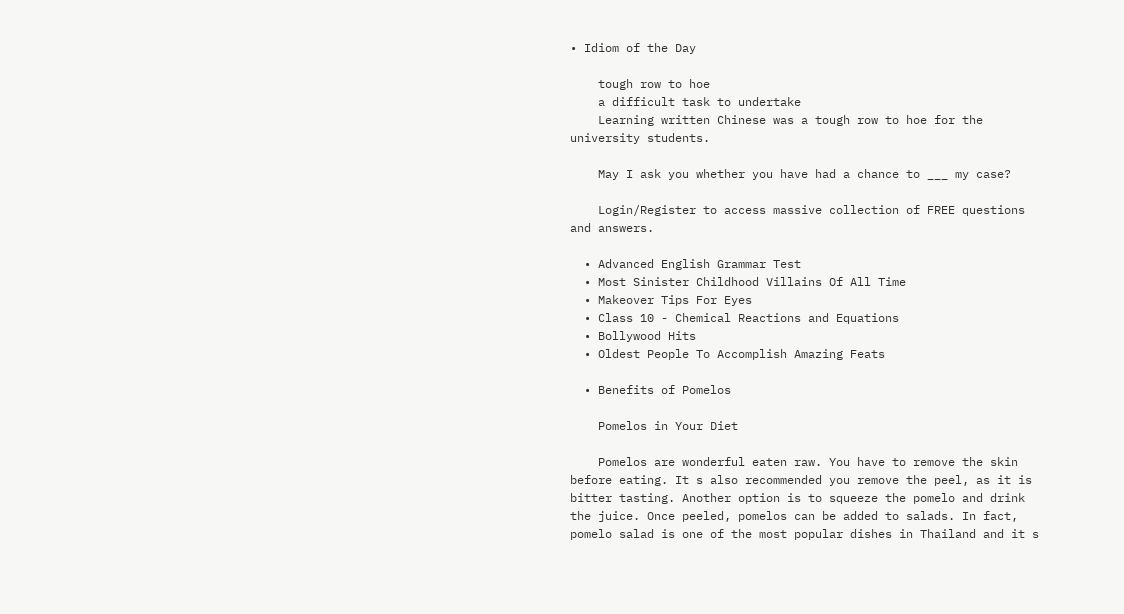• Idiom of the Day

    tough row to hoe
    a difficult task to undertake
    Learning written Chinese was a tough row to hoe for the university students.

    May I ask you whether you have had a chance to ___ my case?

    Login/Register to access massive collection of FREE questions and answers.

  • Advanced English Grammar Test
  • Most Sinister Childhood Villains Of All Time
  • Makeover Tips For Eyes
  • Class 10 - Chemical Reactions and Equations
  • Bollywood Hits
  • Oldest People To Accomplish Amazing Feats

  • Benefits of Pomelos

    Pomelos in Your Diet

    Pomelos are wonderful eaten raw. You have to remove the skin before eating. It s also recommended you remove the peel, as it is bitter tasting. Another option is to squeeze the pomelo and drink the juice. Once peeled, pomelos can be added to salads. In fact, pomelo salad is one of the most popular dishes in Thailand and it s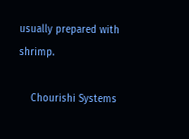usually prepared with shrimp.

    Chourishi Systems